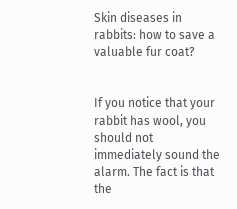Skin diseases in rabbits: how to save a valuable fur coat?


If you notice that your rabbit has wool, you should not immediately sound the alarm. The fact is that the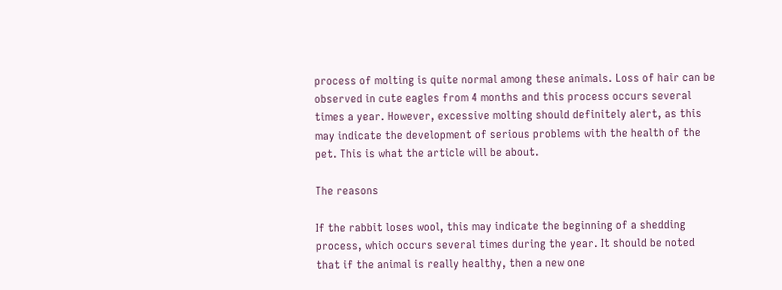process of molting is quite normal among these animals. Loss of hair can be observed in cute eagles from 4 months and this process occurs several times a year. However, excessive molting should definitely alert, as this may indicate the development of serious problems with the health of the pet. This is what the article will be about.

The reasons

If the rabbit loses wool, this may indicate the beginning of a shedding process, which occurs several times during the year. It should be noted that if the animal is really healthy, then a new one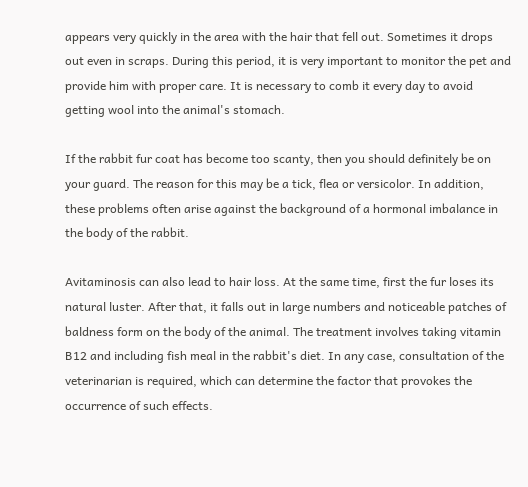appears very quickly in the area with the hair that fell out. Sometimes it drops out even in scraps. During this period, it is very important to monitor the pet and provide him with proper care. It is necessary to comb it every day to avoid getting wool into the animal's stomach.

If the rabbit fur coat has become too scanty, then you should definitely be on your guard. The reason for this may be a tick, flea or versicolor. In addition, these problems often arise against the background of a hormonal imbalance in the body of the rabbit.

Avitaminosis can also lead to hair loss. At the same time, first the fur loses its natural luster. After that, it falls out in large numbers and noticeable patches of baldness form on the body of the animal. The treatment involves taking vitamin B12 and including fish meal in the rabbit's diet. In any case, consultation of the veterinarian is required, which can determine the factor that provokes the occurrence of such effects.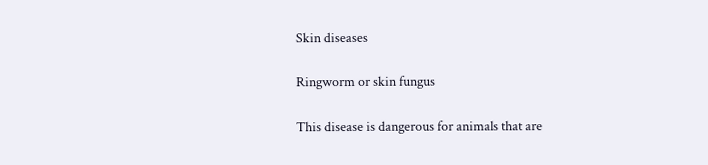Skin diseases

Ringworm or skin fungus

This disease is dangerous for animals that are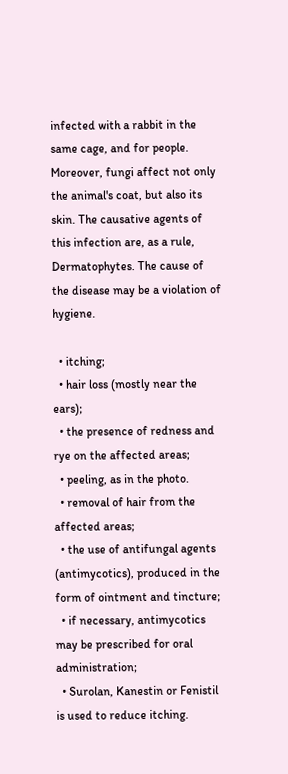infected with a rabbit in the same cage, and for people. Moreover, fungi affect not only the animal's coat, but also its skin. The causative agents of this infection are, as a rule, Dermatophytes. The cause of the disease may be a violation of hygiene.

  • itching;
  • hair loss (mostly near the ears);
  • the presence of redness and rye on the affected areas;
  • peeling, as in the photo.
  • removal of hair from the affected areas;
  • the use of antifungal agents (antimycotics), produced in the form of ointment and tincture;
  • if necessary, antimycotics may be prescribed for oral administration;
  • Surolan, Kanestin or Fenistil is used to reduce itching.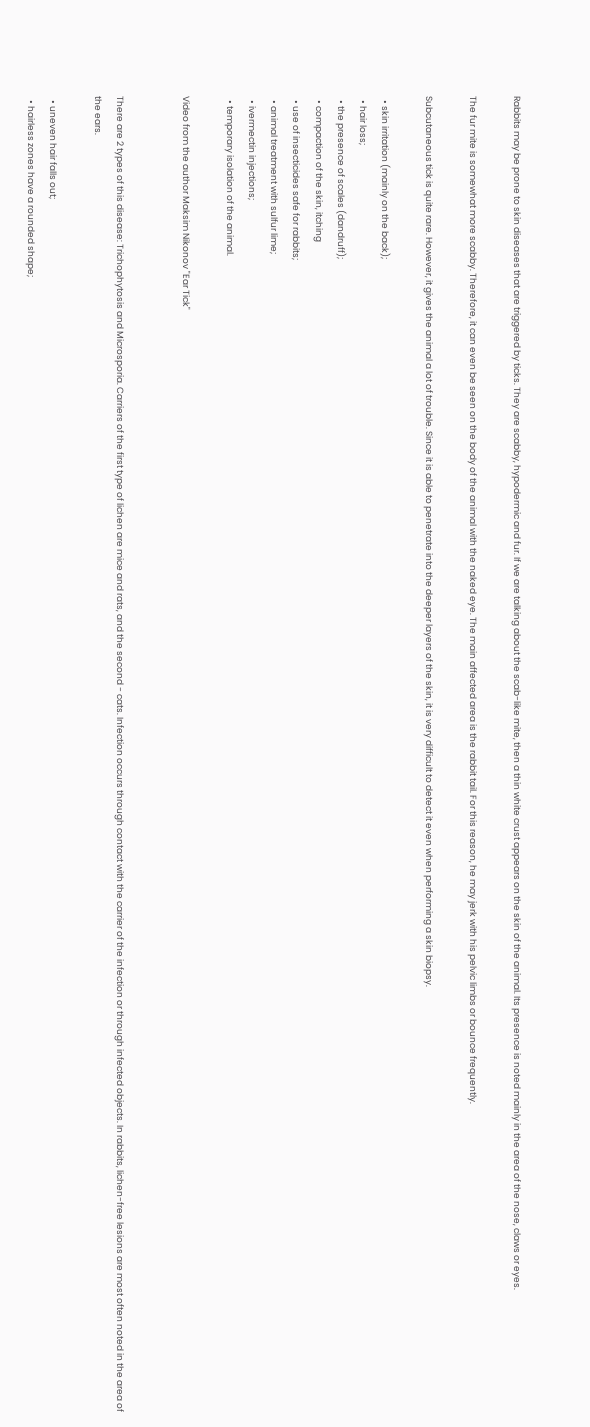Rabbits may be prone to skin diseases that are triggered by ticks. They are scabby, hypodermic and fur. If we are talking about the scab-like mite, then a thin white crust appears on the skin of the animal. Its presence is noted mainly in the area of the nose, claws or eyes.

The fur mite is somewhat more scabby. Therefore, it can even be seen on the body of the animal with the naked eye. The main affected area is the rabbit tail. For this reason, he may jerk with his pelvic limbs or bounce frequently.

Subcutaneous tick is quite rare. However, it gives the animal a lot of trouble. Since it is able to penetrate into the deeper layers of the skin, it is very difficult to detect it even when performing a skin biopsy.

  • skin irritation (mainly on the back);
  • hair loss;
  • the presence of scales (dandruff);
  • compaction of the skin, itching
  • use of insecticides safe for rabbits;
  • animal treatment with sulfur lime;
  • ivermectin injections;
  • temporary isolation of the animal.

Video from the author Maksim Nikonov "Ear Tick"


There are 2 types of this disease: Trichophytosis and Microsporia. Carriers of the first type of lichen are mice and rats, and the second - cats. Infection occurs through contact with the carrier of the infection or through infected objects. In rabbits, lichen-free lesions are most often noted in the area of the ears.

  • uneven hair falls out;
  • hairless zones have a rounded shape;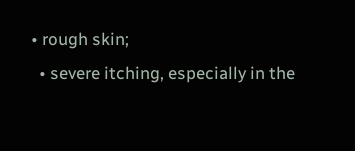• rough skin;
  • severe itching, especially in the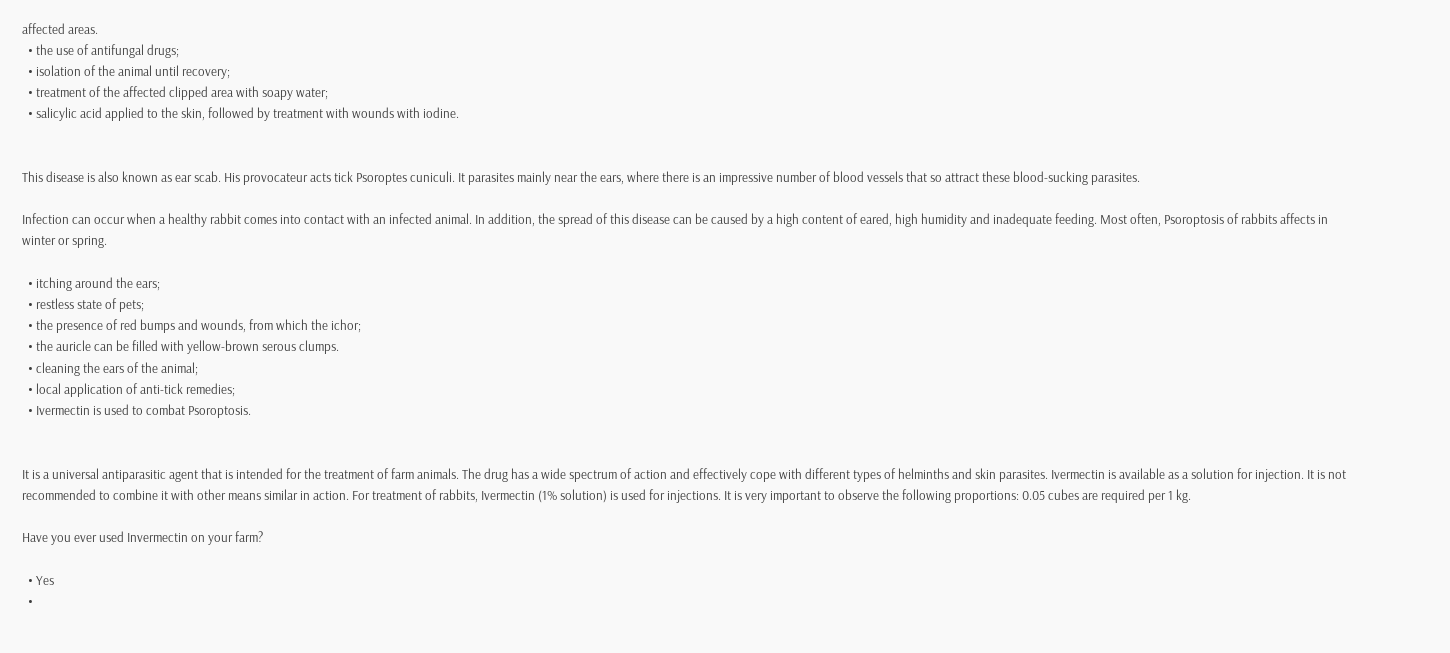affected areas.
  • the use of antifungal drugs;
  • isolation of the animal until recovery;
  • treatment of the affected clipped area with soapy water;
  • salicylic acid applied to the skin, followed by treatment with wounds with iodine.


This disease is also known as ear scab. His provocateur acts tick Psoroptes cuniculi. It parasites mainly near the ears, where there is an impressive number of blood vessels that so attract these blood-sucking parasites.

Infection can occur when a healthy rabbit comes into contact with an infected animal. In addition, the spread of this disease can be caused by a high content of eared, high humidity and inadequate feeding. Most often, Psoroptosis of rabbits affects in winter or spring.

  • itching around the ears;
  • restless state of pets;
  • the presence of red bumps and wounds, from which the ichor;
  • the auricle can be filled with yellow-brown serous clumps.
  • cleaning the ears of the animal;
  • local application of anti-tick remedies;
  • Ivermectin is used to combat Psoroptosis.


It is a universal antiparasitic agent that is intended for the treatment of farm animals. The drug has a wide spectrum of action and effectively cope with different types of helminths and skin parasites. Ivermectin is available as a solution for injection. It is not recommended to combine it with other means similar in action. For treatment of rabbits, Ivermectin (1% solution) is used for injections. It is very important to observe the following proportions: 0.05 cubes are required per 1 kg.

Have you ever used Invermectin on your farm?

  • Yes
  •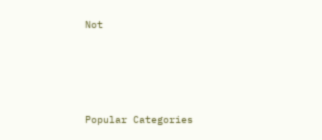Not




Popular Categories